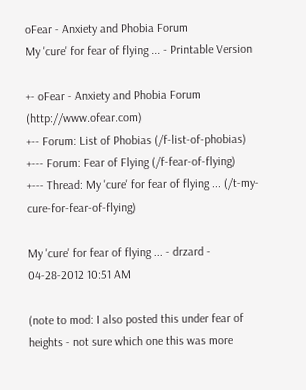oFear - Anxiety and Phobia Forum
My 'cure' for fear of flying ... - Printable Version

+- oFear - Anxiety and Phobia Forum (http://www.ofear.com)
+-- Forum: List of Phobias (/f-list-of-phobias)
+--- Forum: Fear of Flying (/f-fear-of-flying)
+--- Thread: My 'cure' for fear of flying ... (/t-my-cure-for-fear-of-flying)

My 'cure' for fear of flying ... - drzard - 04-28-2012 10:51 AM

(note to mod: I also posted this under fear of heights - not sure which one this was more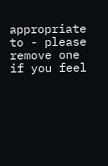appropriate to - please remove one if you feel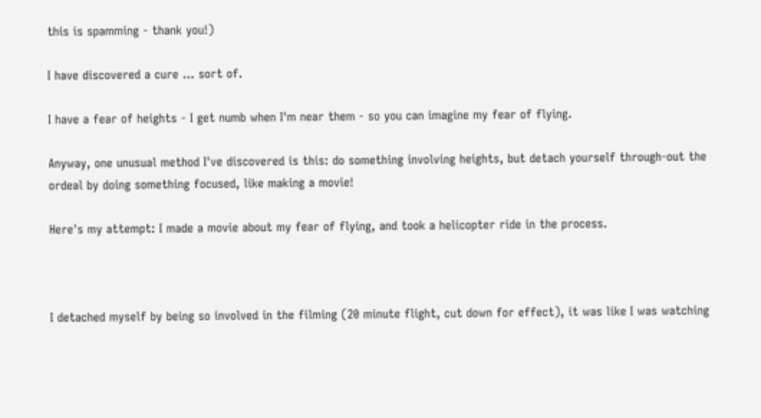this is spamming - thank you!)

I have discovered a cure ... sort of.

I have a fear of heights - I get numb when I'm near them - so you can imagine my fear of flying.

Anyway, one unusual method I've discovered is this: do something involving heights, but detach yourself through-out the ordeal by doing something focused, like making a movie!

Here's my attempt: I made a movie about my fear of flying, and took a helicopter ride in the process.



I detached myself by being so involved in the filming (20 minute flight, cut down for effect), it was like I was watching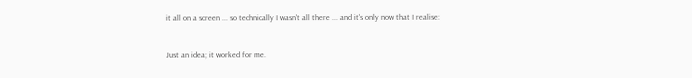it all on a screen ... so technically I wasn't all there ... and it's only now that I realise:


Just an idea; it worked for me.